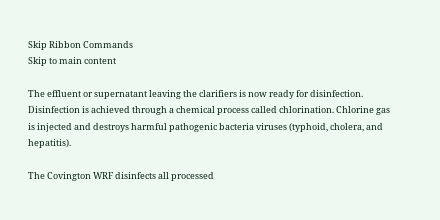Skip Ribbon Commands
Skip to main content

The effluent or supernatant leaving the clarifiers is now ready for disinfection. Disinfection is achieved through a chemical process called chlorination. Chlorine gas is injected and destroys harmful pathogenic bacteria viruses (typhoid, cholera, and hepatitis).

The Covington WRF disinfects all processed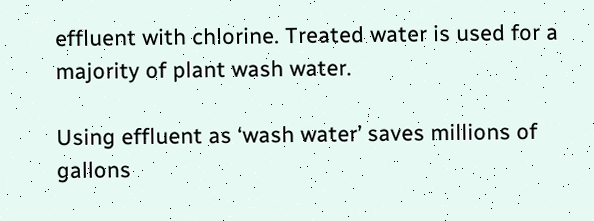effluent with chlorine. Treated water is used for a majority of plant wash water.

Using effluent as ‘wash water’ saves millions of gallons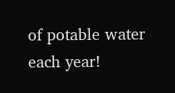of potable water each year!